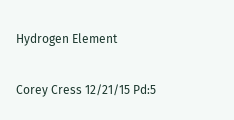Hydrogen Element

Corey Cress 12/21/15 Pd:5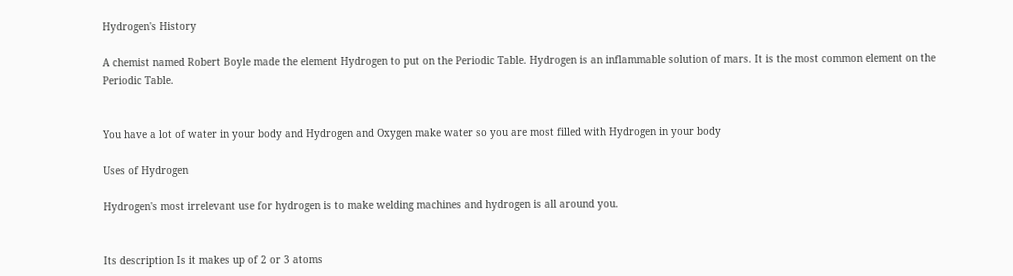Hydrogen's History

A chemist named Robert Boyle made the element Hydrogen to put on the Periodic Table. Hydrogen is an inflammable solution of mars. It is the most common element on the Periodic Table.


You have a lot of water in your body and Hydrogen and Oxygen make water so you are most filled with Hydrogen in your body

Uses of Hydrogen

Hydrogen's most irrelevant use for hydrogen is to make welding machines and hydrogen is all around you.


Its description Is it makes up of 2 or 3 atoms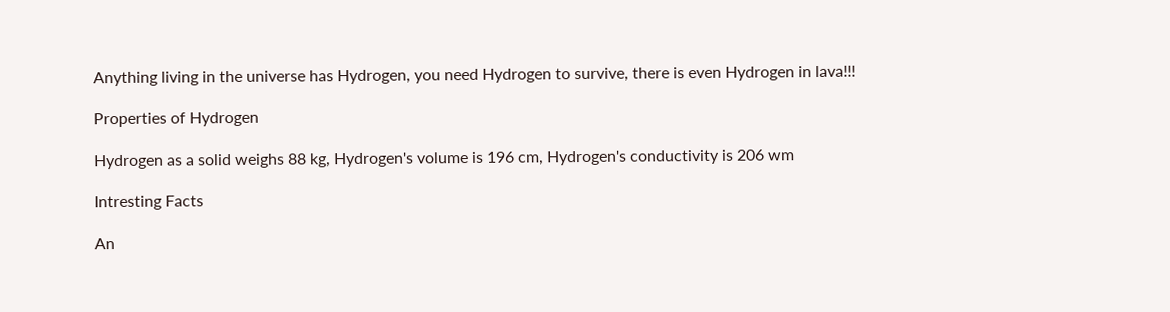Anything living in the universe has Hydrogen, you need Hydrogen to survive, there is even Hydrogen in lava!!!

Properties of Hydrogen

Hydrogen as a solid weighs 88 kg, Hydrogen's volume is 196 cm, Hydrogen's conductivity is 206 wm

Intresting Facts

An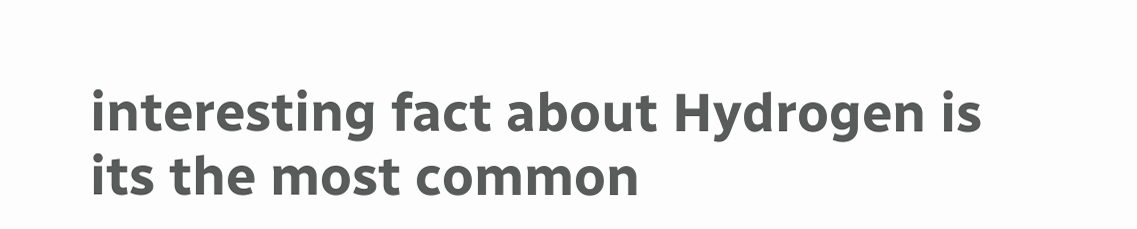interesting fact about Hydrogen is its the most common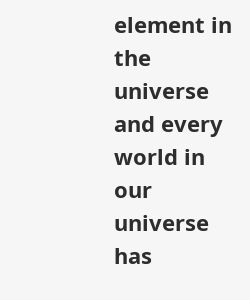element in the universe and every world in our universe has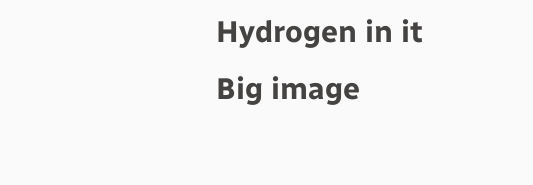Hydrogen in it
Big image